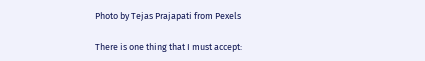Photo by Tejas Prajapati from Pexels

There is one thing that I must accept: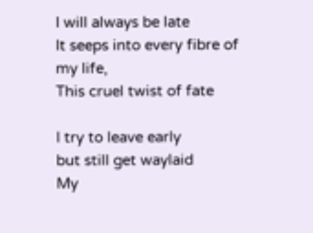I will always be late
It seeps into every fibre of my life,
This cruel twist of fate

I try to leave early
but still get waylaid
My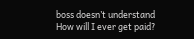boss doesn’t understand
How will I ever get paid?